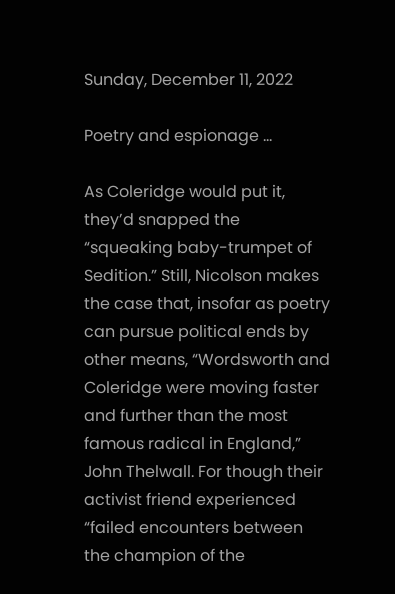Sunday, December 11, 2022

Poetry and espionage …

As Coleridge would put it, they’d snapped the “squeaking baby-trumpet of Sedition.” Still, Nicolson makes the case that, insofar as poetry can pursue political ends by other means, “Wordsworth and Coleridge were moving faster and further than the most famous radical in England,” John Thelwall. For though their activist friend experienced “failed encounters between the champion of the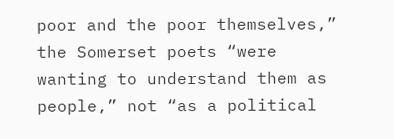poor and the poor themselves,” the Somerset poets “were wanting to understand them as people,” not “as a political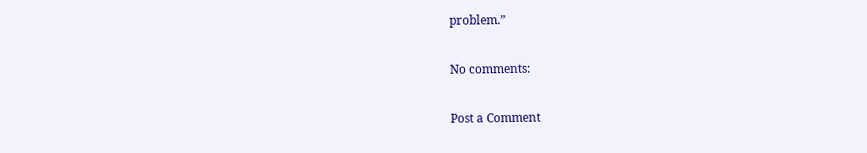problem.”

No comments:

Post a Comment